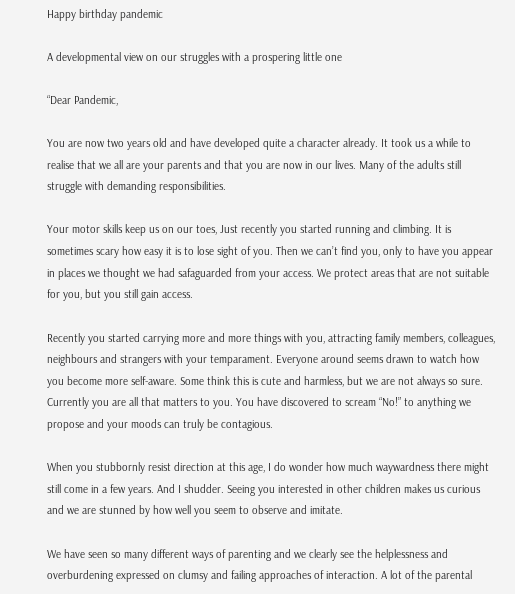Happy birthday pandemic

A developmental view on our struggles with a prospering little one

“Dear Pandemic,

You are now two years old and have developed quite a character already. It took us a while to realise that we all are your parents and that you are now in our lives. Many of the adults still struggle with demanding responsibilities.

Your motor skills keep us on our toes, Just recently you started running and climbing. It is sometimes scary how easy it is to lose sight of you. Then we can’t find you, only to have you appear in places we thought we had safaguarded from your access. We protect areas that are not suitable for you, but you still gain access.

Recently you started carrying more and more things with you, attracting family members, colleagues, neighbours and strangers with your temparament. Everyone around seems drawn to watch how you become more self-aware. Some think this is cute and harmless, but we are not always so sure. Currently you are all that matters to you. You have discovered to scream “No!” to anything we propose and your moods can truly be contagious.

When you stubbornly resist direction at this age, I do wonder how much waywardness there might still come in a few years. And I shudder. Seeing you interested in other children makes us curious and we are stunned by how well you seem to observe and imitate.

We have seen so many different ways of parenting and we clearly see the helplessness and overburdening expressed on clumsy and failing approaches of interaction. A lot of the parental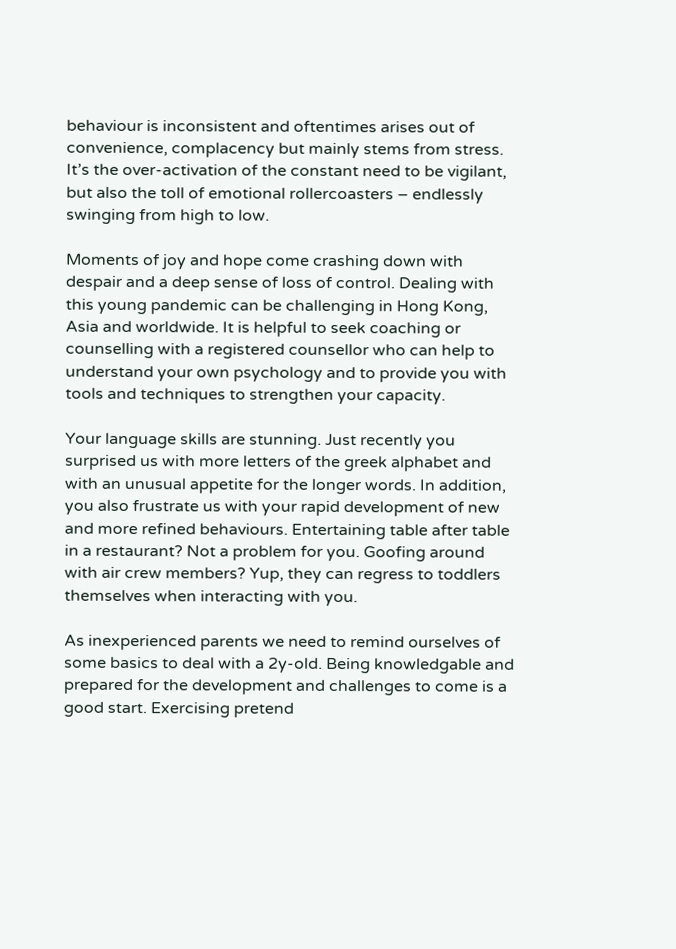behaviour is inconsistent and oftentimes arises out of convenience, complacency but mainly stems from stress. It’s the over-activation of the constant need to be vigilant, but also the toll of emotional rollercoasters – endlessly swinging from high to low.

Moments of joy and hope come crashing down with despair and a deep sense of loss of control. Dealing with this young pandemic can be challenging in Hong Kong, Asia and worldwide. It is helpful to seek coaching or counselling with a registered counsellor who can help to understand your own psychology and to provide you with tools and techniques to strengthen your capacity.

Your language skills are stunning. Just recently you surprised us with more letters of the greek alphabet and with an unusual appetite for the longer words. In addition, you also frustrate us with your rapid development of new and more refined behaviours. Entertaining table after table in a restaurant? Not a problem for you. Goofing around with air crew members? Yup, they can regress to toddlers themselves when interacting with you.

As inexperienced parents we need to remind ourselves of some basics to deal with a 2y-old. Being knowledgable and prepared for the development and challenges to come is a good start. Exercising pretend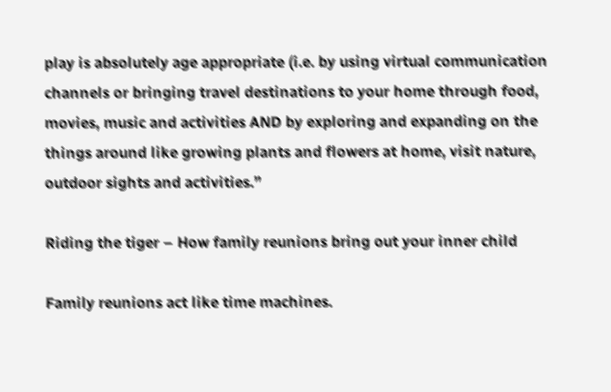play is absolutely age appropriate (i.e. by using virtual communication channels or bringing travel destinations to your home through food, movies, music and activities AND by exploring and expanding on the things around like growing plants and flowers at home, visit nature, outdoor sights and activities.”

Riding the tiger – How family reunions bring out your inner child

Family reunions act like time machines.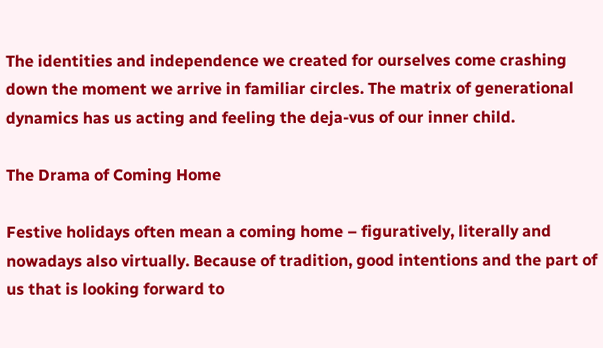The identities and independence we created for ourselves come crashing down the moment we arrive in familiar circles. The matrix of generational dynamics has us acting and feeling the deja-vus of our inner child.

The Drama of Coming Home

Festive holidays often mean a coming home – figuratively, literally and nowadays also virtually. Because of tradition, good intentions and the part of us that is looking forward to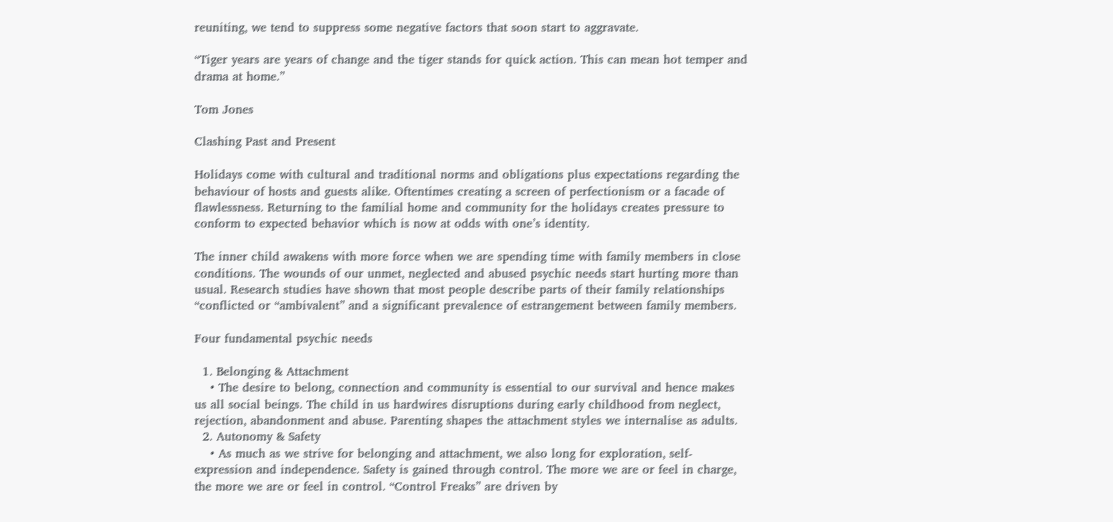reuniting, we tend to suppress some negative factors that soon start to aggravate.

“Tiger years are years of change and the tiger stands for quick action. This can mean hot temper and drama at home.”

Tom Jones

Clashing Past and Present

Holidays come with cultural and traditional norms and obligations plus expectations regarding the behaviour of hosts and guests alike. Oftentimes creating a screen of perfectionism or a facade of flawlessness. Returning to the familial home and community for the holidays creates pressure to conform to expected behavior which is now at odds with one’s identity.

The inner child awakens with more force when we are spending time with family members in close conditions. The wounds of our unmet, neglected and abused psychic needs start hurting more than usual. Research studies have shown that most people describe parts of their family relationships “conflicted or “ambivalent” and a significant prevalence of estrangement between family members.

Four fundamental psychic needs

  1. Belonging & Attachment
    • The desire to belong, connection and community is essential to our survival and hence makes us all social beings. The child in us hardwires disruptions during early childhood from neglect, rejection, abandonment and abuse. Parenting shapes the attachment styles we internalise as adults.
  2. Autonomy & Safety
    • As much as we strive for belonging and attachment, we also long for exploration, self-expression and independence. Safety is gained through control. The more we are or feel in charge, the more we are or feel in control. “Control Freaks” are driven by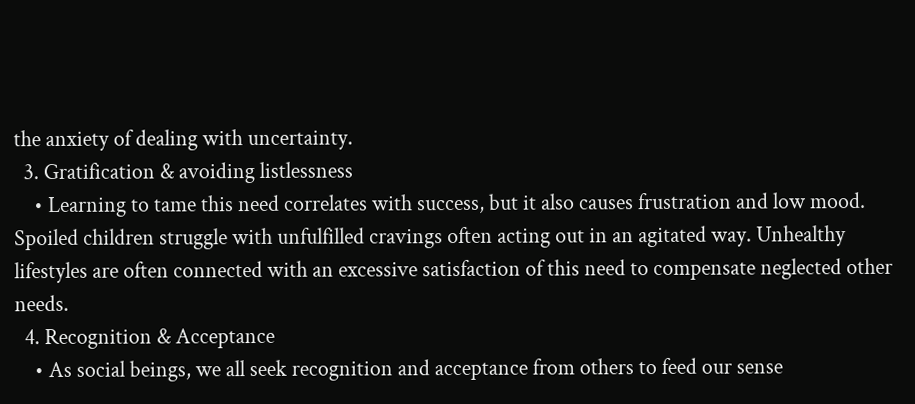the anxiety of dealing with uncertainty.
  3. Gratification & avoiding listlessness
    • Learning to tame this need correlates with success, but it also causes frustration and low mood. Spoiled children struggle with unfulfilled cravings often acting out in an agitated way. Unhealthy lifestyles are often connected with an excessive satisfaction of this need to compensate neglected other needs.
  4. Recognition & Acceptance
    • As social beings, we all seek recognition and acceptance from others to feed our sense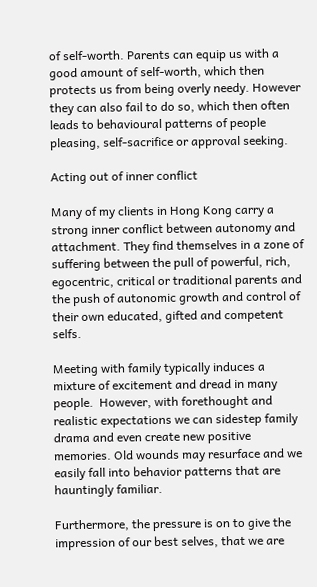of self-worth. Parents can equip us with a good amount of self-worth, which then protects us from being overly needy. However they can also fail to do so, which then often leads to behavioural patterns of people pleasing, self-sacrifice or approval seeking.

Acting out of inner conflict

Many of my clients in Hong Kong carry a strong inner conflict between autonomy and attachment. They find themselves in a zone of suffering between the pull of powerful, rich, egocentric, critical or traditional parents and the push of autonomic growth and control of their own educated, gifted and competent selfs.

Meeting with family typically induces a mixture of excitement and dread in many people.  However, with forethought and realistic expectations we can sidestep family drama and even create new positive memories. Old wounds may resurface and we easily fall into behavior patterns that are hauntingly familiar.

Furthermore, the pressure is on to give the impression of our best selves, that we are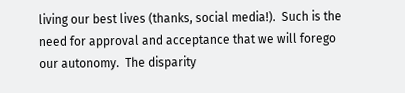living our best lives (thanks, social media!).  Such is the need for approval and acceptance that we will forego our autonomy.  The disparity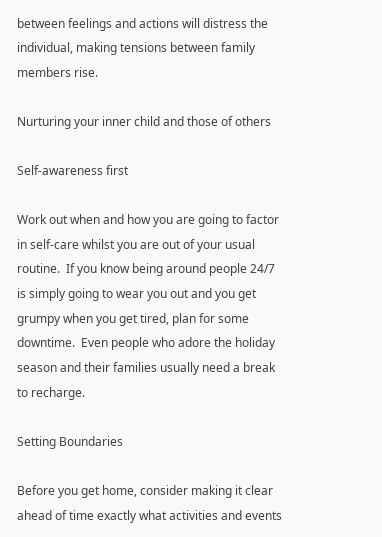between feelings and actions will distress the individual, making tensions between family members rise.

Nurturing your inner child and those of others

Self-awareness first

Work out when and how you are going to factor in self-care whilst you are out of your usual routine.  If you know being around people 24/7 is simply going to wear you out and you get grumpy when you get tired, plan for some downtime.  Even people who adore the holiday season and their families usually need a break to recharge.

Setting Boundaries

Before you get home, consider making it clear ahead of time exactly what activities and events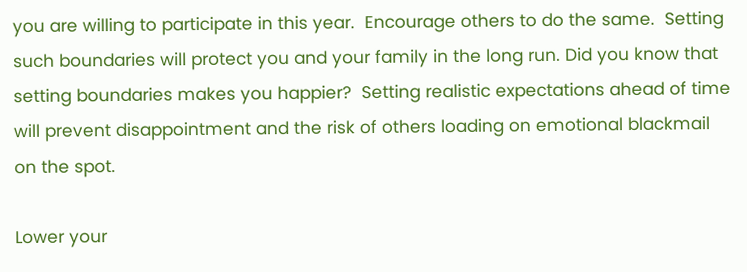you are willing to participate in this year.  Encourage others to do the same.  Setting such boundaries will protect you and your family in the long run. Did you know that setting boundaries makes you happier?  Setting realistic expectations ahead of time will prevent disappointment and the risk of others loading on emotional blackmail on the spot.

Lower your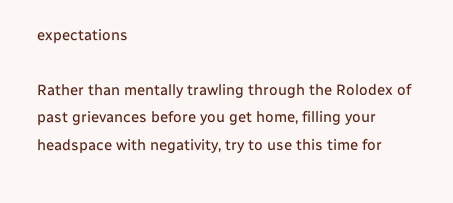expectations

Rather than mentally trawling through the Rolodex of past grievances before you get home, filling your headspace with negativity, try to use this time for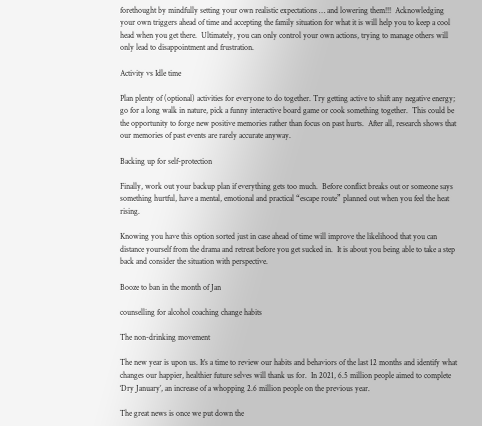forethought by mindfully setting your own realistic expectations … and lowering them!!!  Acknowledging your own triggers ahead of time and accepting the family situation for what it is will help you to keep a cool head when you get there.  Ultimately, you can only control your own actions, trying to manage others will only lead to disappointment and frustration.

Activity vs Idle time

Plan plenty of (optional) activities for everyone to do together. Try getting active to shift any negative energy; go for a long walk in nature, pick a funny interactive board game or cook something together.  This could be the opportunity to forge new positive memories rather than focus on past hurts.  After all, research shows that our memories of past events are rarely accurate anyway.

Backing up for self-protection

Finally, work out your backup plan if everything gets too much.  Before conflict breaks out or someone says something hurtful, have a mental, emotional and practical “escape route” planned out when you feel the heat rising.

Knowing you have this option sorted just in case ahead of time will improve the likelihood that you can distance yourself from the drama and retreat before you get sucked in.  It is about you being able to take a step back and consider the situation with perspective.

Booze to ban in the month of Jan

counselling for alcohol coaching change habits

The non-drinking movement

The new year is upon us. It’s a time to review our habits and behaviors of the last 12 months and identify what changes our happier, healthier future selves will thank us for.  In 2021, 6.5 million people aimed to complete ‘Dry January’, an increase of a whopping 2.6 million people on the previous year.

The great news is once we put down the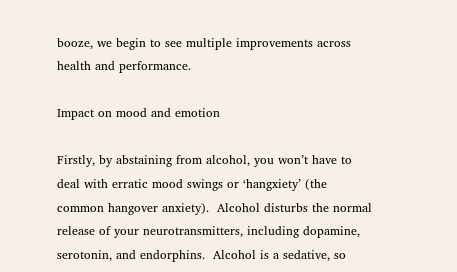booze, we begin to see multiple improvements across health and performance.

Impact on mood and emotion

Firstly, by abstaining from alcohol, you won’t have to deal with erratic mood swings or ‘hangxiety’ (the common hangover anxiety).  Alcohol disturbs the normal release of your neurotransmitters, including dopamine, serotonin, and endorphins.  Alcohol is a sedative, so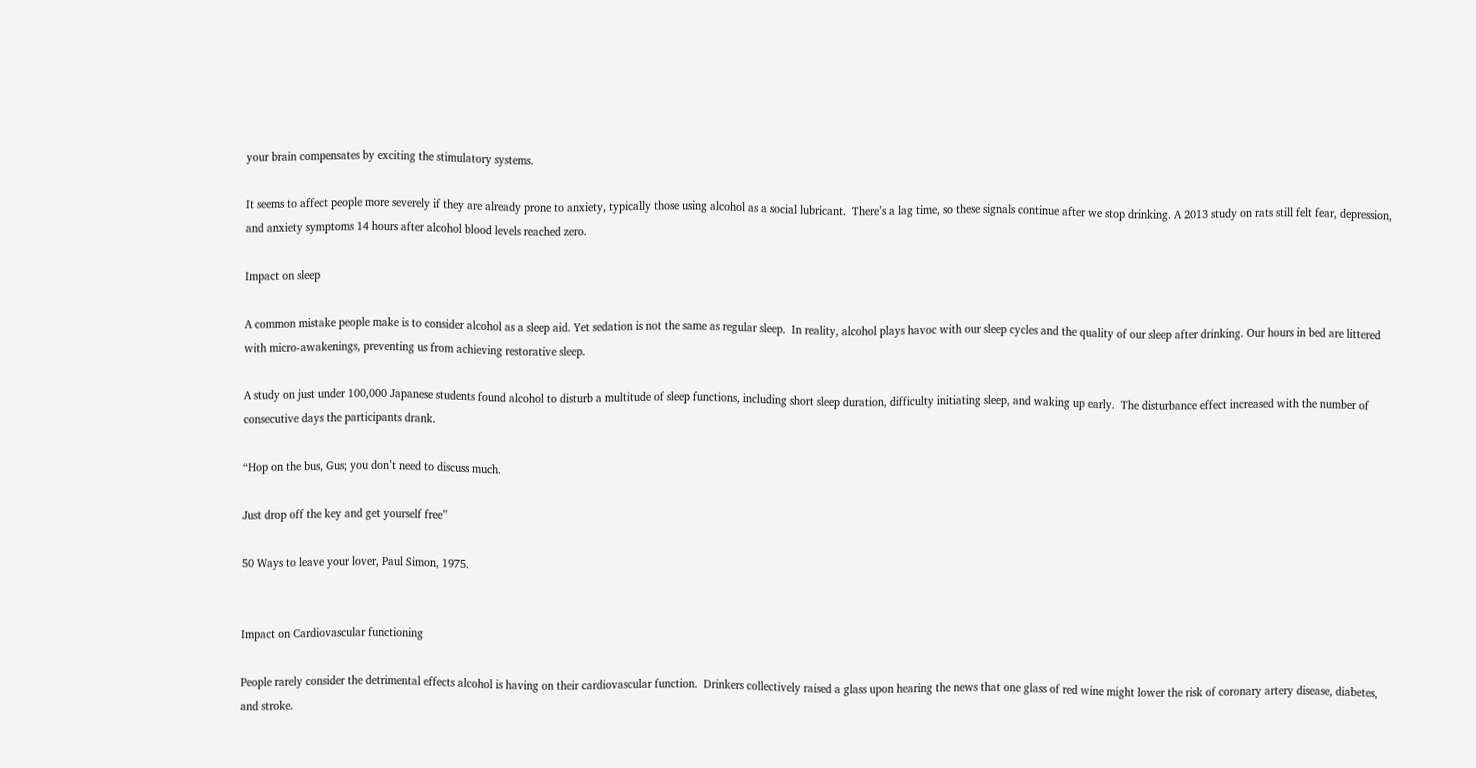your brain compensates by exciting the stimulatory systems.

It seems to affect people more severely if they are already prone to anxiety, typically those using alcohol as a social lubricant.  There’s a lag time, so these signals continue after we stop drinking. A 2013 study on rats still felt fear, depression, and anxiety symptoms 14 hours after alcohol blood levels reached zero.

Impact on sleep

A common mistake people make is to consider alcohol as a sleep aid. Yet sedation is not the same as regular sleep.  In reality, alcohol plays havoc with our sleep cycles and the quality of our sleep after drinking. Our hours in bed are littered with micro-awakenings, preventing us from achieving restorative sleep.

A study on just under 100,000 Japanese students found alcohol to disturb a multitude of sleep functions, including short sleep duration, difficulty initiating sleep, and waking up early.  The disturbance effect increased with the number of consecutive days the participants drank.

“Hop on the bus, Gus; you don’t need to discuss much.

Just drop off the key and get yourself free”

50 Ways to leave your lover, Paul Simon, 1975.


Impact on Cardiovascular functioning

People rarely consider the detrimental effects alcohol is having on their cardiovascular function.  Drinkers collectively raised a glass upon hearing the news that one glass of red wine might lower the risk of coronary artery disease, diabetes, and stroke.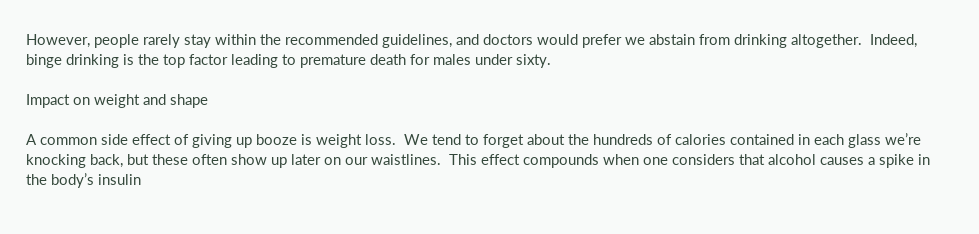However, people rarely stay within the recommended guidelines, and doctors would prefer we abstain from drinking altogether.  Indeed, binge drinking is the top factor leading to premature death for males under sixty.

Impact on weight and shape

A common side effect of giving up booze is weight loss.  We tend to forget about the hundreds of calories contained in each glass we’re knocking back, but these often show up later on our waistlines.  This effect compounds when one considers that alcohol causes a spike in the body’s insulin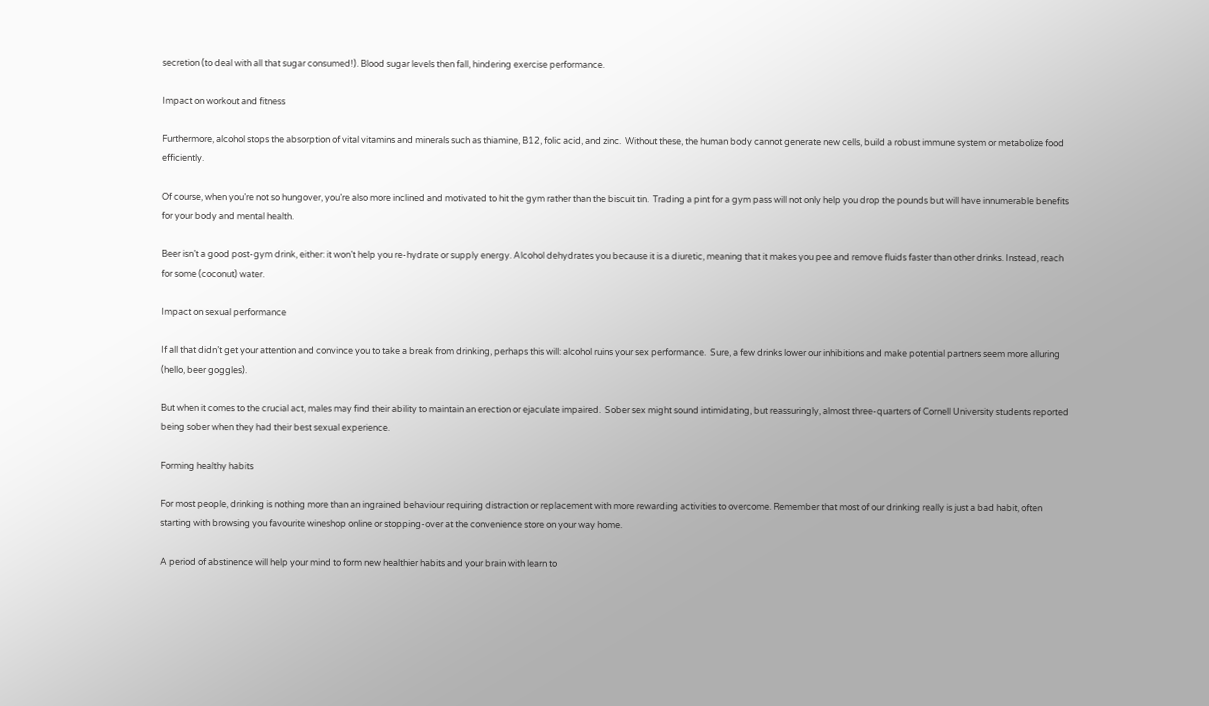secretion (to deal with all that sugar consumed!). Blood sugar levels then fall, hindering exercise performance.

Impact on workout and fitness

Furthermore, alcohol stops the absorption of vital vitamins and minerals such as thiamine, B12, folic acid, and zinc.  Without these, the human body cannot generate new cells, build a robust immune system or metabolize food efficiently.

Of course, when you’re not so hungover, you’re also more inclined and motivated to hit the gym rather than the biscuit tin.  Trading a pint for a gym pass will not only help you drop the pounds but will have innumerable benefits for your body and mental health.

Beer isn’t a good post-gym drink, either: it won’t help you re-hydrate or supply energy. Alcohol dehydrates you because it is a diuretic, meaning that it makes you pee and remove fluids faster than other drinks. Instead, reach for some (coconut) water.

Impact on sexual performance

If all that didn’t get your attention and convince you to take a break from drinking, perhaps this will: alcohol ruins your sex performance.  Sure, a few drinks lower our inhibitions and make potential partners seem more alluring (hello, beer goggles).

But when it comes to the crucial act, males may find their ability to maintain an erection or ejaculate impaired.  Sober sex might sound intimidating, but reassuringly, almost three-quarters of Cornell University students reported being sober when they had their best sexual experience.

Forming healthy habits

For most people, drinking is nothing more than an ingrained behaviour requiring distraction or replacement with more rewarding activities to overcome. Remember that most of our drinking really is just a bad habit, often starting with browsing you favourite wineshop online or stopping-over at the convenience store on your way home.

A period of abstinence will help your mind to form new healthier habits and your brain with learn to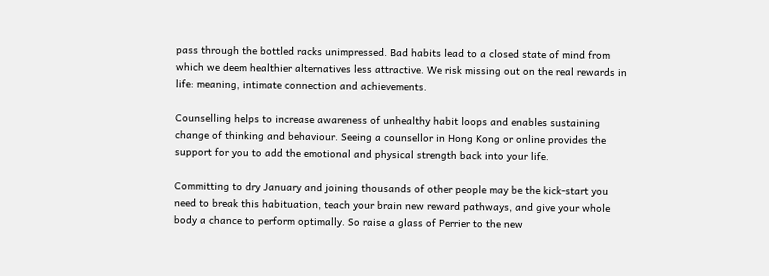pass through the bottled racks unimpressed. Bad habits lead to a closed state of mind from which we deem healthier alternatives less attractive. We risk missing out on the real rewards in life: meaning, intimate connection and achievements.

Counselling helps to increase awareness of unhealthy habit loops and enables sustaining change of thinking and behaviour. Seeing a counsellor in Hong Kong or online provides the support for you to add the emotional and physical strength back into your life.

Committing to dry January and joining thousands of other people may be the kick-start you need to break this habituation, teach your brain new reward pathways, and give your whole body a chance to perform optimally. So raise a glass of Perrier to the new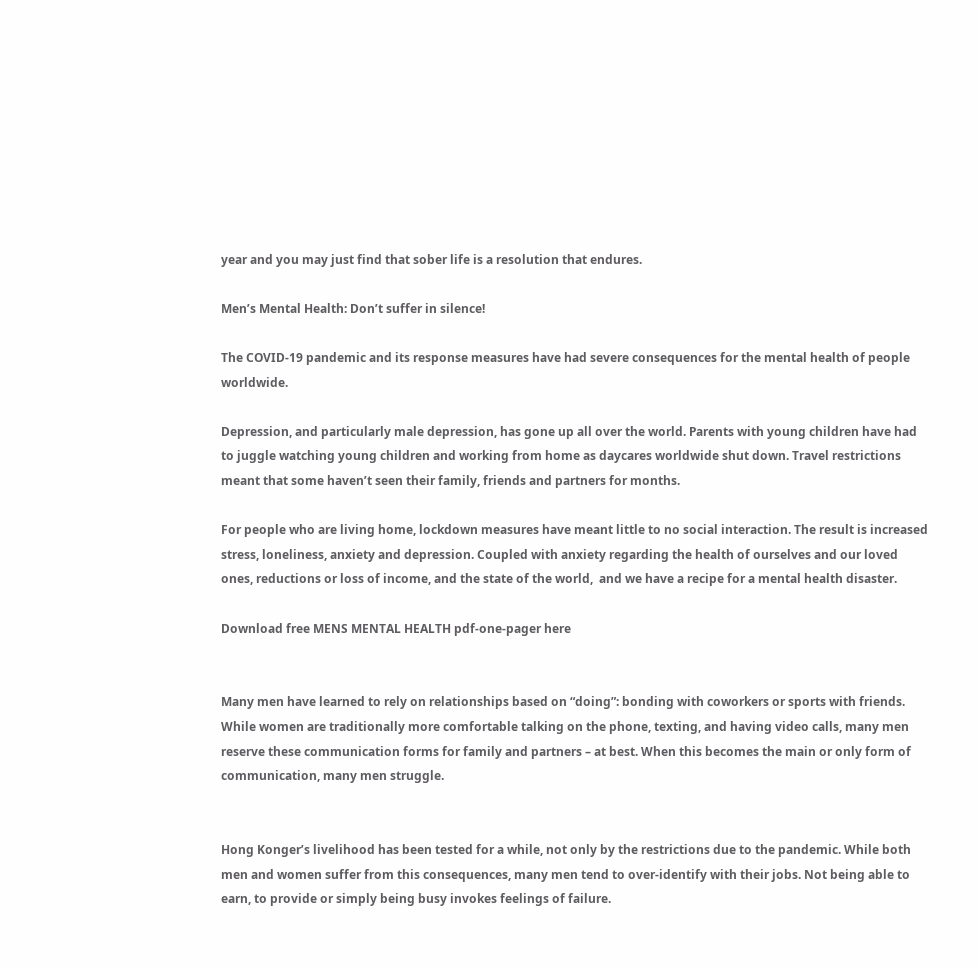year and you may just find that sober life is a resolution that endures.

Men’s Mental Health: Don’t suffer in silence!

The COVID-19 pandemic and its response measures have had severe consequences for the mental health of people worldwide.

Depression, and particularly male depression, has gone up all over the world. Parents with young children have had to juggle watching young children and working from home as daycares worldwide shut down. Travel restrictions meant that some haven’t seen their family, friends and partners for months.

For people who are living home, lockdown measures have meant little to no social interaction. The result is increased stress, loneliness, anxiety and depression. Coupled with anxiety regarding the health of ourselves and our loved ones, reductions or loss of income, and the state of the world,  and we have a recipe for a mental health disaster.

Download free MENS MENTAL HEALTH pdf-one-pager here


Many men have learned to rely on relationships based on “doing”: bonding with coworkers or sports with friends. While women are traditionally more comfortable talking on the phone, texting, and having video calls, many men reserve these communication forms for family and partners – at best. When this becomes the main or only form of communication, many men struggle.


Hong Konger’s livelihood has been tested for a while, not only by the restrictions due to the pandemic. While both men and women suffer from this consequences, many men tend to over-identify with their jobs. Not being able to earn, to provide or simply being busy invokes feelings of failure.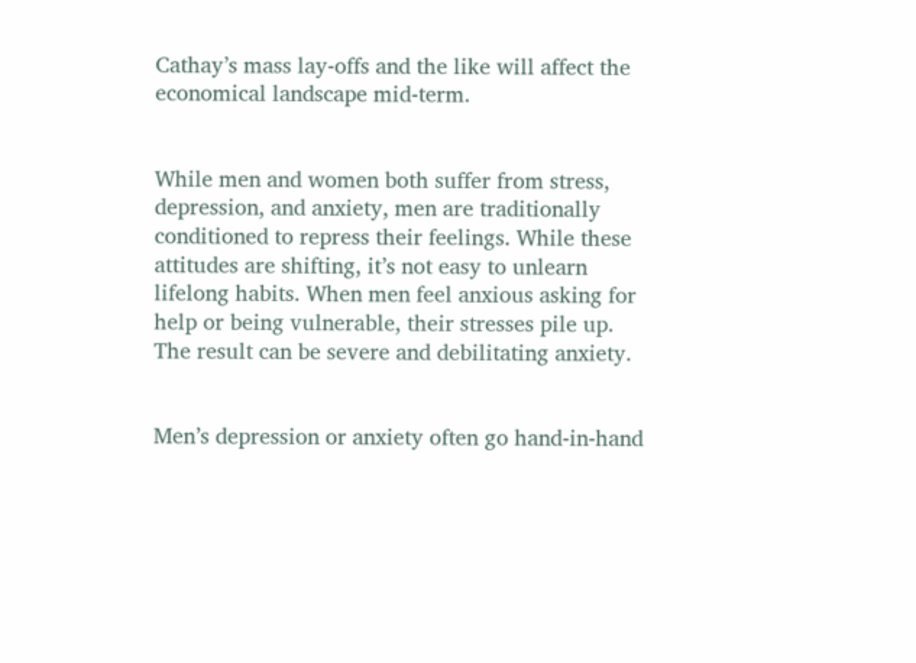Cathay’s mass lay-offs and the like will affect the economical landscape mid-term.


While men and women both suffer from stress, depression, and anxiety, men are traditionally conditioned to repress their feelings. While these attitudes are shifting, it’s not easy to unlearn lifelong habits. When men feel anxious asking for help or being vulnerable, their stresses pile up. The result can be severe and debilitating anxiety.


Men’s depression or anxiety often go hand-in-hand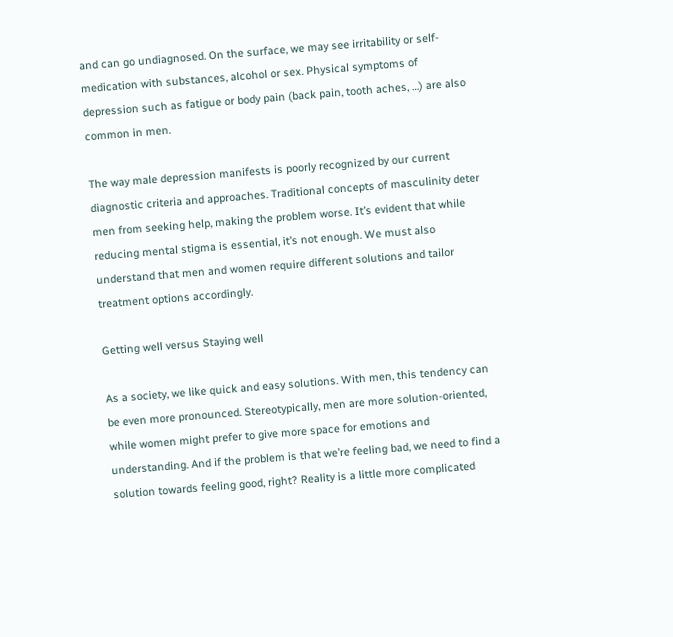and can go undiagnosed. On the surface, we may see irritability or self-medication with substances, alcohol or sex. Physical symptoms of depression such as fatigue or body pain (back pain, tooth aches, …) are also common in men.

The way male depression manifests is poorly recognized by our current diagnostic criteria and approaches. Traditional concepts of masculinity deter men from seeking help, making the problem worse. It’s evident that while reducing mental stigma is essential, it’s not enough. We must also understand that men and women require different solutions and tailor treatment options accordingly.

Getting well versus Staying well

As a society, we like quick and easy solutions. With men, this tendency can be even more pronounced. Stereotypically, men are more solution-oriented, while women might prefer to give more space for emotions and understanding. And if the problem is that we’re feeling bad, we need to find a solution towards feeling good, right? Reality is a little more complicated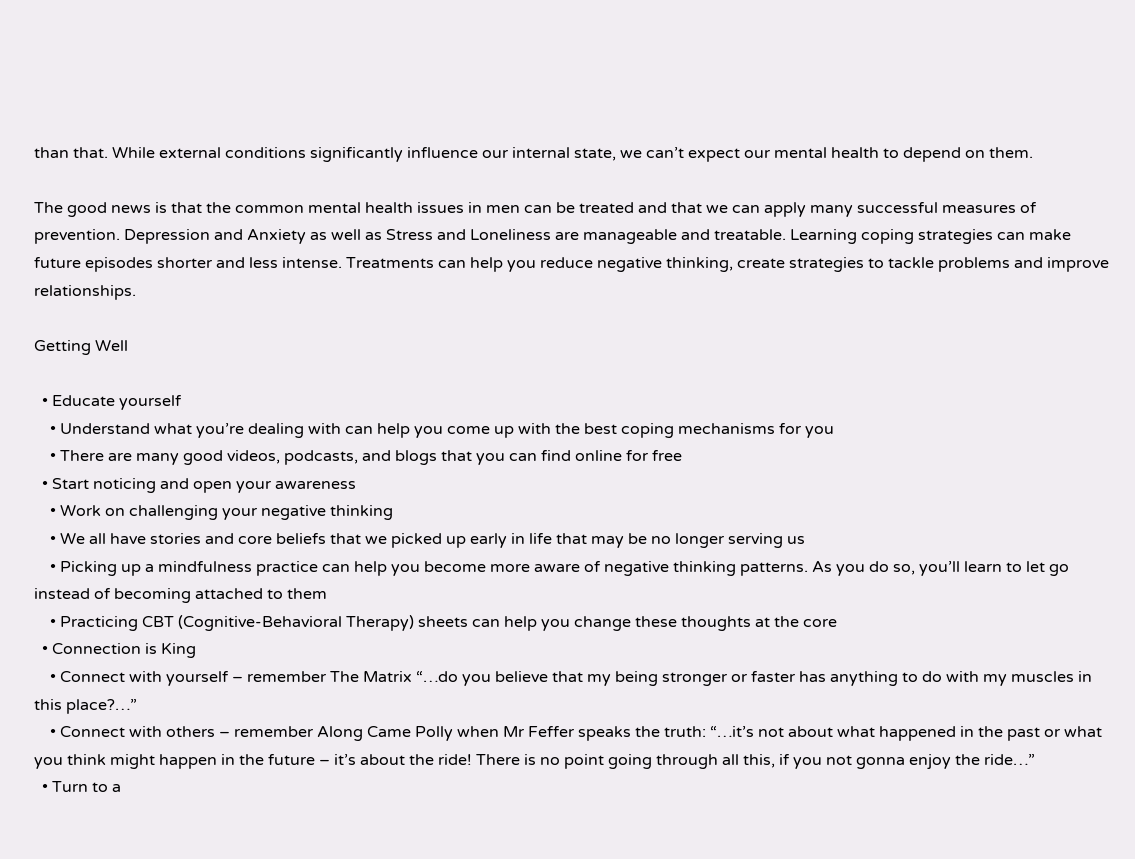than that. While external conditions significantly influence our internal state, we can’t expect our mental health to depend on them.

The good news is that the common mental health issues in men can be treated and that we can apply many successful measures of prevention. Depression and Anxiety as well as Stress and Loneliness are manageable and treatable. Learning coping strategies can make future episodes shorter and less intense. Treatments can help you reduce negative thinking, create strategies to tackle problems and improve relationships.

Getting Well

  • Educate yourself
    • Understand what you’re dealing with can help you come up with the best coping mechanisms for you
    • There are many good videos, podcasts, and blogs that you can find online for free
  • Start noticing and open your awareness
    • Work on challenging your negative thinking
    • We all have stories and core beliefs that we picked up early in life that may be no longer serving us
    • Picking up a mindfulness practice can help you become more aware of negative thinking patterns. As you do so, you’ll learn to let go instead of becoming attached to them
    • Practicing CBT (Cognitive-Behavioral Therapy) sheets can help you change these thoughts at the core
  • Connection is King
    • Connect with yourself – remember The Matrix “…do you believe that my being stronger or faster has anything to do with my muscles in this place?…”
    • Connect with others – remember Along Came Polly when Mr Feffer speaks the truth: “…it’s not about what happened in the past or what you think might happen in the future – it’s about the ride! There is no point going through all this, if you not gonna enjoy the ride…”
  • Turn to a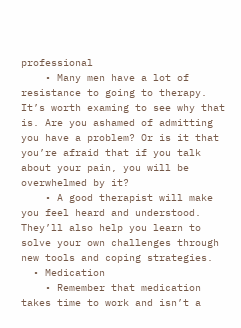professional
    • Many men have a lot of resistance to going to therapy. It’s worth examing to see why that is. Are you ashamed of admitting you have a problem? Or is it that you’re afraid that if you talk about your pain, you will be overwhelmed by it?
    • A good therapist will make you feel heard and understood. They’ll also help you learn to solve your own challenges through new tools and coping strategies.
  • Medication
    • Remember that medication takes time to work and isn’t a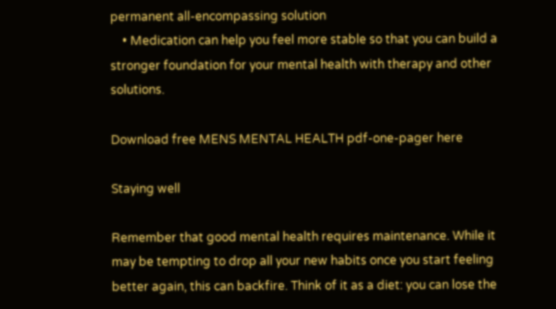permanent all-encompassing solution
    • Medication can help you feel more stable so that you can build a stronger foundation for your mental health with therapy and other solutions.

Download free MENS MENTAL HEALTH pdf-one-pager here

Staying well

Remember that good mental health requires maintenance. While it may be tempting to drop all your new habits once you start feeling better again, this can backfire. Think of it as a diet: you can lose the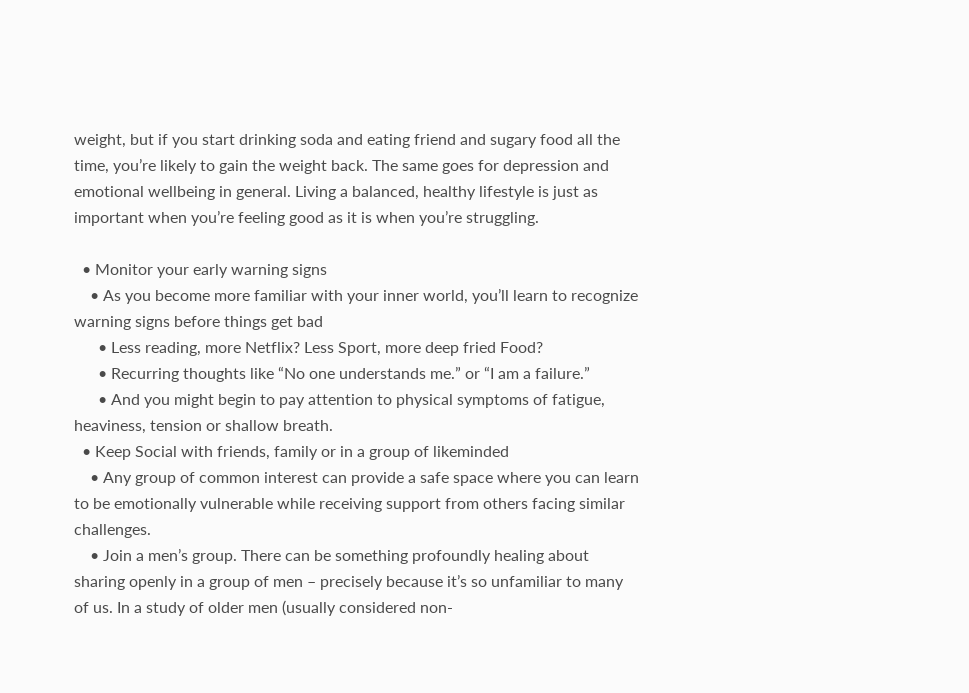weight, but if you start drinking soda and eating friend and sugary food all the time, you’re likely to gain the weight back. The same goes for depression and emotional wellbeing in general. Living a balanced, healthy lifestyle is just as important when you’re feeling good as it is when you’re struggling.

  • Monitor your early warning signs
    • As you become more familiar with your inner world, you’ll learn to recognize warning signs before things get bad
      • Less reading, more Netflix? Less Sport, more deep fried Food?
      • Recurring thoughts like “No one understands me.” or “I am a failure.”
      • And you might begin to pay attention to physical symptoms of fatigue, heaviness, tension or shallow breath.
  • Keep Social with friends, family or in a group of likeminded
    • Any group of common interest can provide a safe space where you can learn to be emotionally vulnerable while receiving support from others facing similar challenges.
    • Join a men’s group. There can be something profoundly healing about sharing openly in a group of men – precisely because it’s so unfamiliar to many of us. In a study of older men (usually considered non-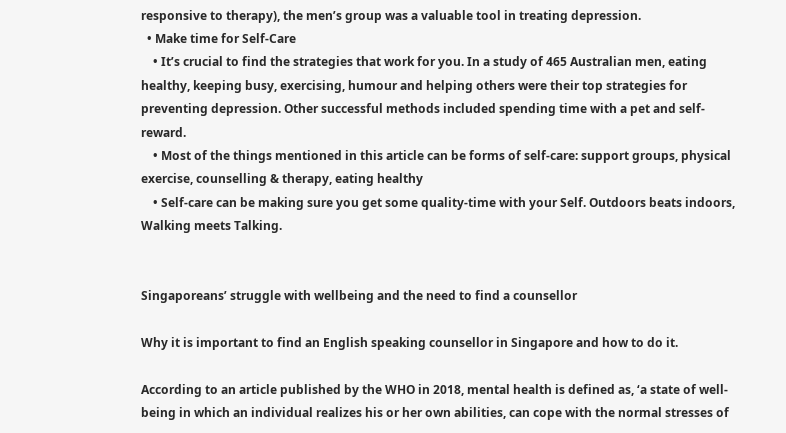responsive to therapy), the men’s group was a valuable tool in treating depression.
  • Make time for Self-Care
    • It’s crucial to find the strategies that work for you. In a study of 465 Australian men, eating healthy, keeping busy, exercising, humour and helping others were their top strategies for preventing depression. Other successful methods included spending time with a pet and self-reward.
    • Most of the things mentioned in this article can be forms of self-care: support groups, physical exercise, counselling & therapy, eating healthy
    • Self-care can be making sure you get some quality-time with your Self. Outdoors beats indoors, Walking meets Talking.


Singaporeans’ struggle with wellbeing and the need to find a counsellor

Why it is important to find an English speaking counsellor in Singapore and how to do it.

According to an article published by the WHO in 2018, mental health is defined as, ‘a state of well- being in which an individual realizes his or her own abilities, can cope with the normal stresses of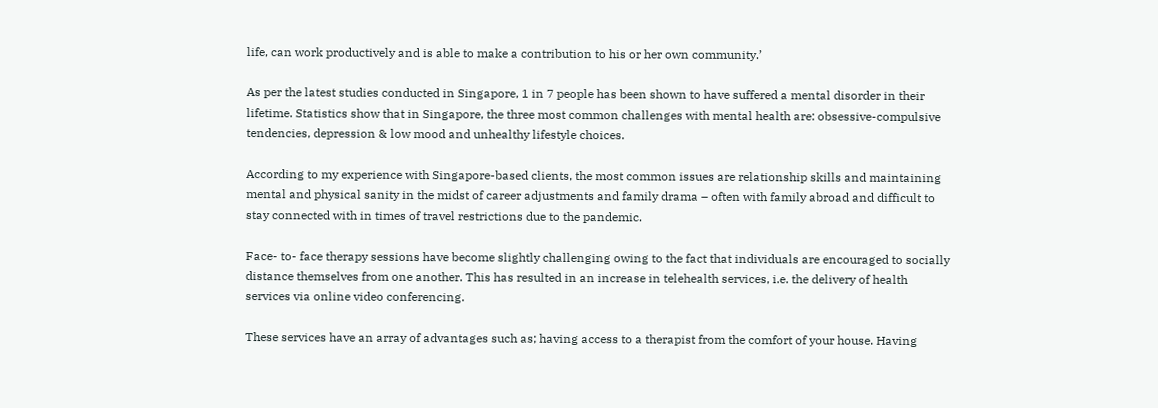life, can work productively and is able to make a contribution to his or her own community.’

As per the latest studies conducted in Singapore, 1 in 7 people has been shown to have suffered a mental disorder in their lifetime. Statistics show that in Singapore, the three most common challenges with mental health are: obsessive-compulsive tendencies, depression & low mood and unhealthy lifestyle choices.

According to my experience with Singapore-based clients, the most common issues are relationship skills and maintaining mental and physical sanity in the midst of career adjustments and family drama – often with family abroad and difficult to stay connected with in times of travel restrictions due to the pandemic.

Face- to- face therapy sessions have become slightly challenging owing to the fact that individuals are encouraged to socially distance themselves from one another. This has resulted in an increase in telehealth services, i.e. the delivery of health services via online video conferencing.

These services have an array of advantages such as; having access to a therapist from the comfort of your house. Having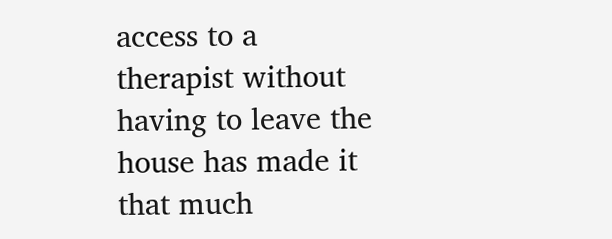access to a therapist without having to leave the house has made it that much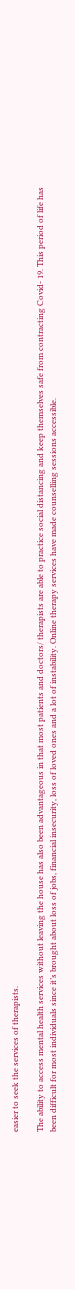easier to seek the services of therapists.

The ability to access mental health services without leaving the house has also been advantageous in that most patients and doctors/ therapists are able to practice social distancing and keep themselves safe from contracting Covid- 19. This period of life has been difficult for most individuals since it’s brought about loss of jobs, financial insecurity, loss of loved ones and a lot of instability. Online therapy services have made counselling sessions accessible.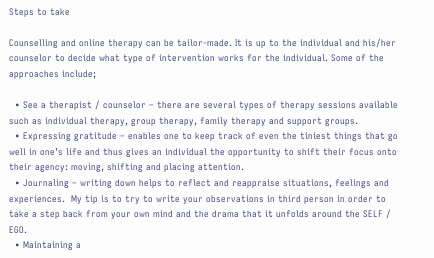Steps to take

Counselling and online therapy can be tailor-made. It is up to the individual and his/her counselor to decide what type of intervention works for the individual. Some of the approaches include;

  • See a therapist / counselor – there are several types of therapy sessions available such as individual therapy, group therapy, family therapy and support groups.
  • Expressing gratitude – enables one to keep track of even the tiniest things that go well in one’s life and thus gives an individual the opportunity to shift their focus onto their agency: moving, shifting and placing attention.
  • Journaling – writing down helps to reflect and reappraise situations, feelings and experiences.  My tip is to try to write your observations in third person in order to take a step back from your own mind and the drama that it unfolds around the SELF / EGO.
  • Maintaining a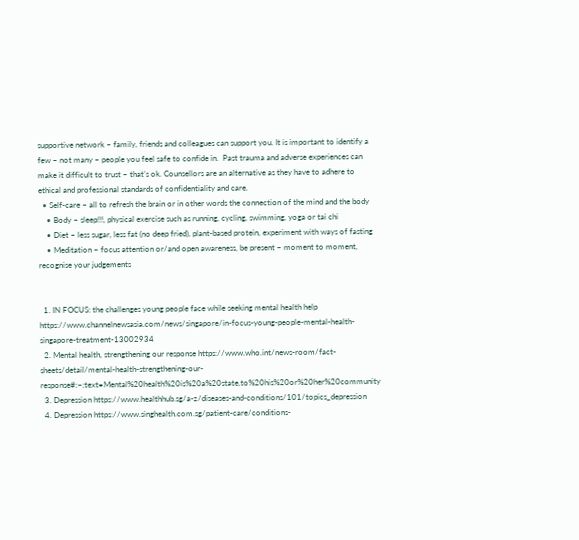supportive network – family, friends and colleagues can support you. It is important to identify a few – not many – people you feel safe to confide in.  Past trauma and adverse experiences can make it difficult to trust – that’s ok. Counsellors are an alternative as they have to adhere to ethical and professional standards of confidentiality and care.
  • Self-care – all to refresh the brain or in other words the connection of the mind and the body
    • Body – sleep!!!, physical exercise such as running, cycling, swimming, yoga or tai chi
    • Diet – less sugar, less fat (no deep fried), plant-based protein, experiment with ways of fasting
    • Meditation – focus attention or/and open awareness, be present – moment to moment, recognise your judgements


  1. IN FOCUS: the challenges young people face while seeking mental health help https://www.channelnewsasia.com/news/singapore/in-focus-young-people-mental-health-singapore-treatment-13002934
  2. Mental health, strengthening our response https://www.who.int/news-room/fact-sheets/detail/mental-health-strengthening-our-response#:~:text=Mental%20health%20is%20a%20state,to%20his%20or%20her%20community
  3. Depression https://www.healthhub.sg/a-z/diseases-and-conditions/101/topics_depression
  4. Depression https://www.singhealth.com.sg/patient-care/conditions-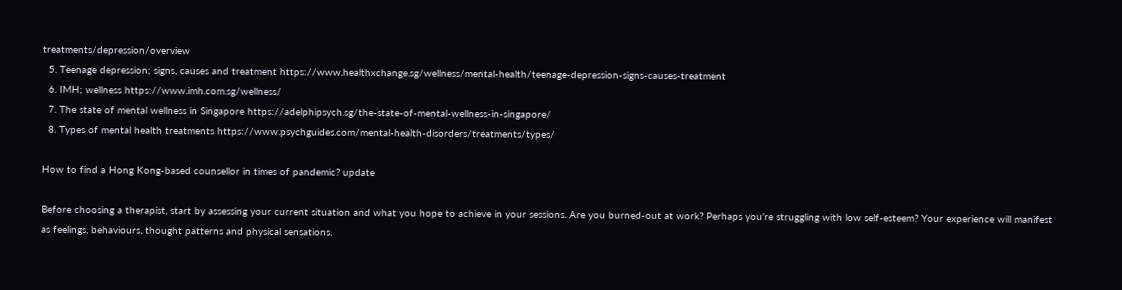treatments/depression/overview
  5. Teenage depression; signs, causes and treatment https://www.healthxchange.sg/wellness/mental-health/teenage-depression-signs-causes-treatment
  6. IMH; wellness https://www.imh.com.sg/wellness/
  7. The state of mental wellness in Singapore https://adelphipsych.sg/the-state-of-mental-wellness-in-singapore/
  8. Types of mental health treatments https://www.psychguides.com/mental-health-disorders/treatments/types/

How to find a Hong Kong-based counsellor in times of pandemic? update

Before choosing a therapist, start by assessing your current situation and what you hope to achieve in your sessions. Are you burned-out at work? Perhaps you’re struggling with low self-esteem? Your experience will manifest as feelings, behaviours, thought patterns and physical sensations.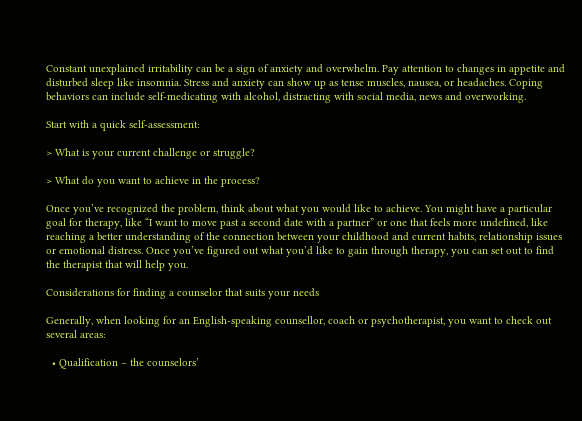Constant unexplained irritability can be a sign of anxiety and overwhelm. Pay attention to changes in appetite and disturbed sleep like insomnia. Stress and anxiety can show up as tense muscles, nausea, or headaches. Coping behaviors can include self-medicating with alcohol, distracting with social media, news and overworking.

Start with a quick self-assessment:

> What is your current challenge or struggle?

> What do you want to achieve in the process?

Once you’ve recognized the problem, think about what you would like to achieve. You might have a particular goal for therapy, like “I want to move past a second date with a partner” or one that feels more undefined, like reaching a better understanding of the connection between your childhood and current habits, relationship issues or emotional distress. Once you’ve figured out what you’d like to gain through therapy, you can set out to find the therapist that will help you.

Considerations for finding a counselor that suits your needs

Generally, when looking for an English-speaking counsellor, coach or psychotherapist, you want to check out several areas:

  • Qualification – the counselors’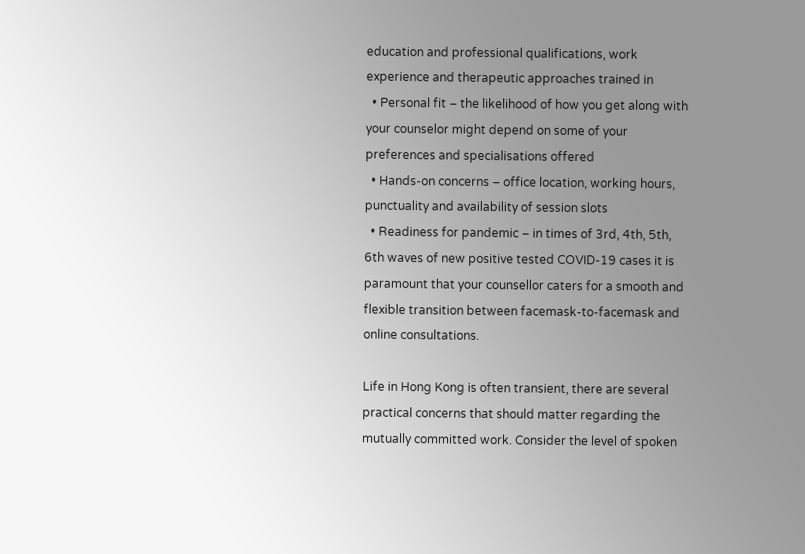education and professional qualifications, work experience and therapeutic approaches trained in
  • Personal fit – the likelihood of how you get along with your counselor might depend on some of your preferences and specialisations offered
  • Hands-on concerns – office location, working hours, punctuality and availability of session slots
  • Readiness for pandemic – in times of 3rd, 4th, 5th, 6th waves of new positive tested COVID-19 cases it is paramount that your counsellor caters for a smooth and flexible transition between facemask-to-facemask and online consultations.

Life in Hong Kong is often transient, there are several practical concerns that should matter regarding the mutually committed work. Consider the level of spoken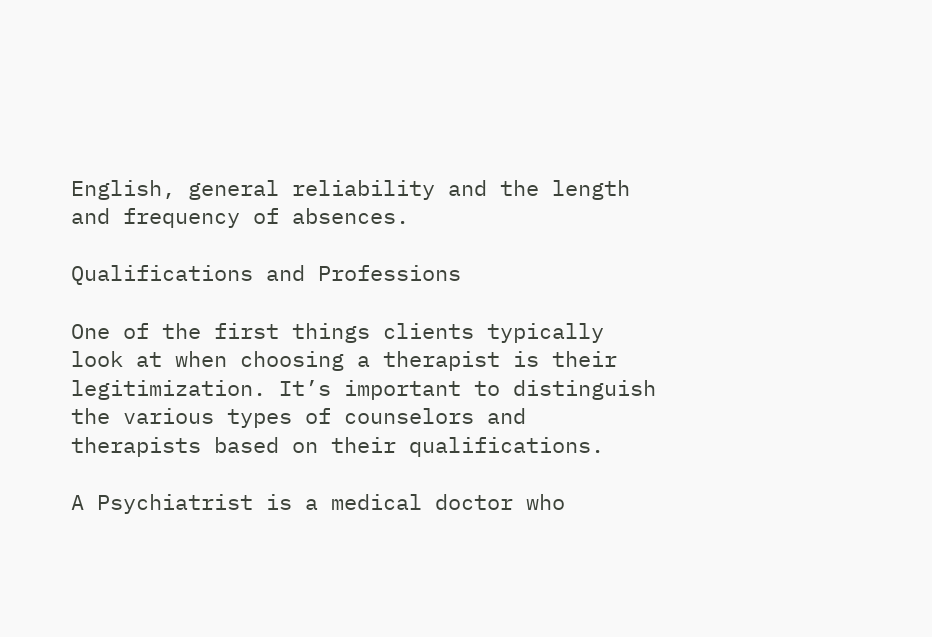English, general reliability and the length and frequency of absences.

Qualifications and Professions

One of the first things clients typically look at when choosing a therapist is their legitimization. It’s important to distinguish the various types of counselors and therapists based on their qualifications.

A Psychiatrist is a medical doctor who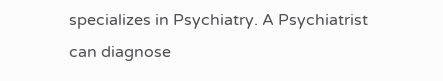specializes in Psychiatry. A Psychiatrist can diagnose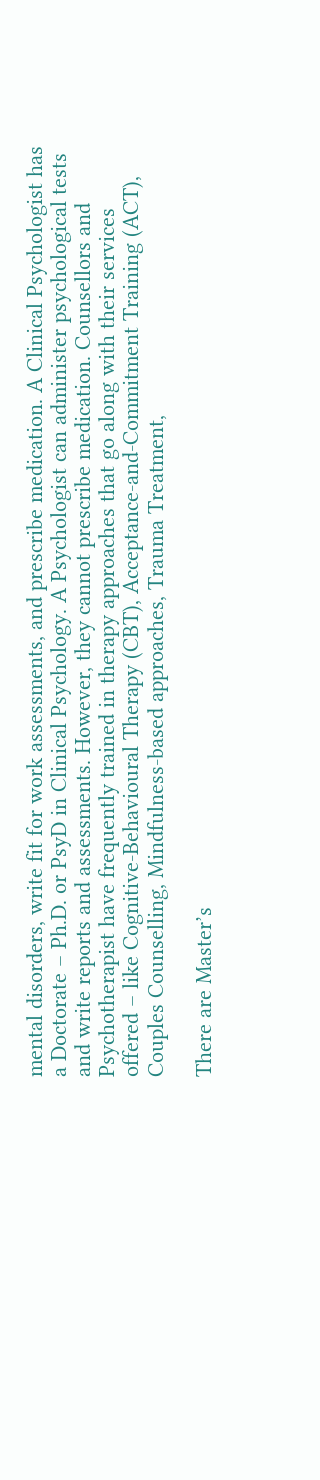mental disorders, write fit for work assessments, and prescribe medication. A Clinical Psychologist has a Doctorate – Ph.D. or PsyD in Clinical Psychology. A Psychologist can administer psychological tests and write reports and assessments. However, they cannot prescribe medication. Counsellors and Psychotherapist have frequently trained in therapy approaches that go along with their services offered – like Cognitive-Behavioural Therapy (CBT), Acceptance-and-Commitment Training (ACT), Couples Counselling, Mindfulness-based approaches, Trauma Treatment,

There are Master’s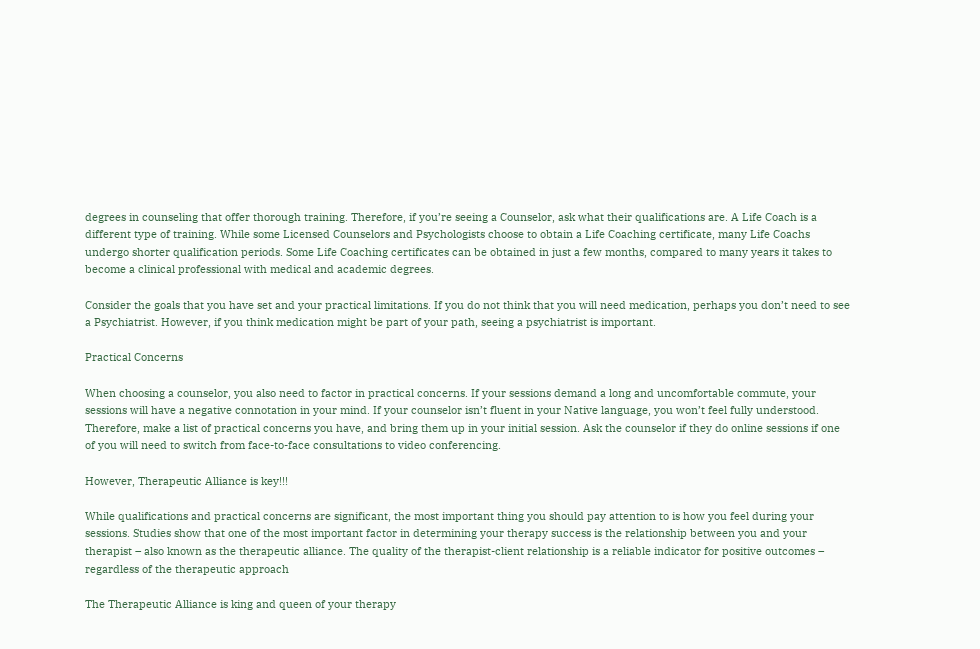degrees in counseling that offer thorough training. Therefore, if you’re seeing a Counselor, ask what their qualifications are. A Life Coach is a different type of training. While some Licensed Counselors and Psychologists choose to obtain a Life Coaching certificate, many Life Coachs undergo shorter qualification periods. Some Life Coaching certificates can be obtained in just a few months, compared to many years it takes to become a clinical professional with medical and academic degrees.

Consider the goals that you have set and your practical limitations. If you do not think that you will need medication, perhaps you don’t need to see a Psychiatrist. However, if you think medication might be part of your path, seeing a psychiatrist is important.

Practical Concerns

When choosing a counselor, you also need to factor in practical concerns. If your sessions demand a long and uncomfortable commute, your sessions will have a negative connotation in your mind. If your counselor isn’t fluent in your Native language, you won’t feel fully understood. Therefore, make a list of practical concerns you have, and bring them up in your initial session. Ask the counselor if they do online sessions if one of you will need to switch from face-to-face consultations to video conferencing.

However, Therapeutic Alliance is key!!!

While qualifications and practical concerns are significant, the most important thing you should pay attention to is how you feel during your sessions. Studies show that one of the most important factor in determining your therapy success is the relationship between you and your therapist – also known as the therapeutic alliance. The quality of the therapist-client relationship is a reliable indicator for positive outcomes – regardless of the therapeutic approach

The Therapeutic Alliance is king and queen of your therapy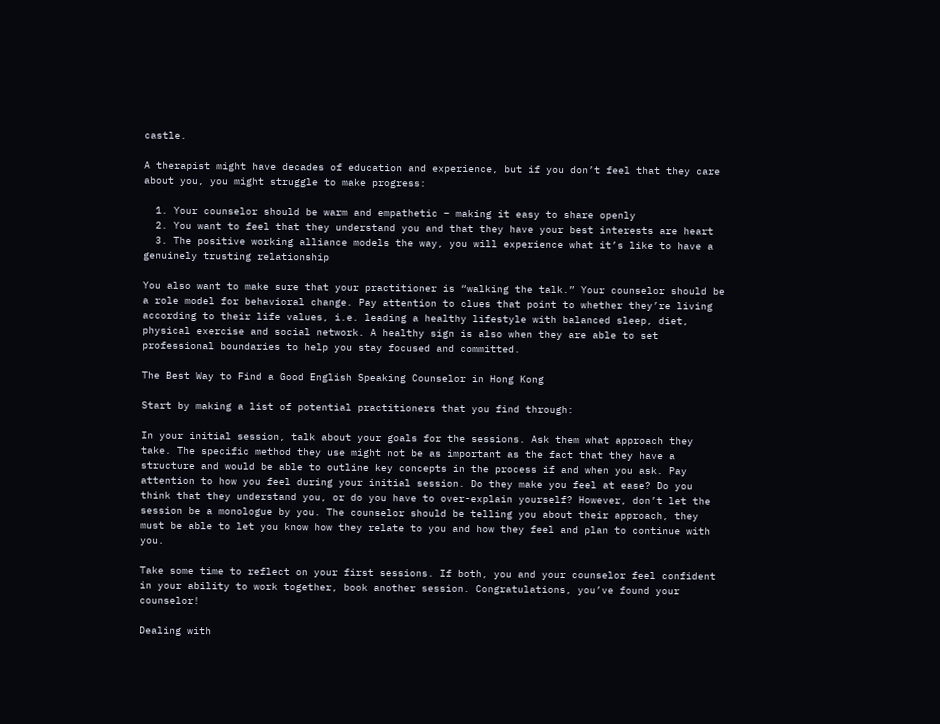castle.

A therapist might have decades of education and experience, but if you don’t feel that they care about you, you might struggle to make progress:

  1. Your counselor should be warm and empathetic – making it easy to share openly
  2. You want to feel that they understand you and that they have your best interests are heart
  3. The positive working alliance models the way, you will experience what it’s like to have a genuinely trusting relationship

You also want to make sure that your practitioner is “walking the talk.” Your counselor should be a role model for behavioral change. Pay attention to clues that point to whether they’re living according to their life values, i.e. leading a healthy lifestyle with balanced sleep, diet, physical exercise and social network. A healthy sign is also when they are able to set professional boundaries to help you stay focused and committed.

The Best Way to Find a Good English Speaking Counselor in Hong Kong

Start by making a list of potential practitioners that you find through:

In your initial session, talk about your goals for the sessions. Ask them what approach they take. The specific method they use might not be as important as the fact that they have a structure and would be able to outline key concepts in the process if and when you ask. Pay attention to how you feel during your initial session. Do they make you feel at ease? Do you think that they understand you, or do you have to over-explain yourself? However, don’t let the session be a monologue by you. The counselor should be telling you about their approach, they must be able to let you know how they relate to you and how they feel and plan to continue with you.

Take some time to reflect on your first sessions. If both, you and your counselor feel confident in your ability to work together, book another session. Congratulations, you’ve found your counselor!

Dealing with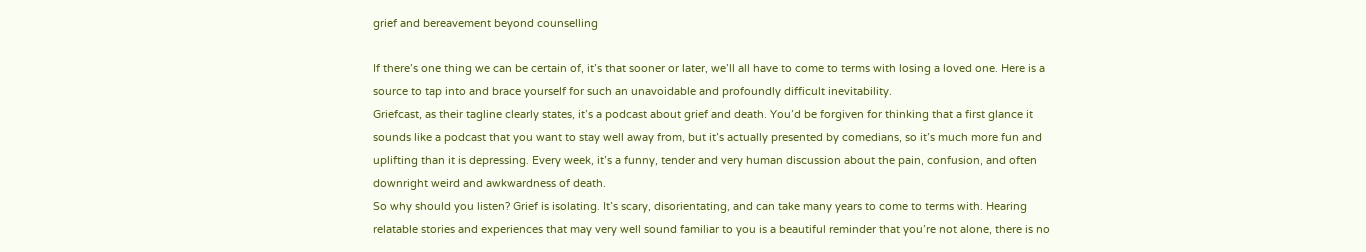grief and bereavement beyond counselling

If there’s one thing we can be certain of, it’s that sooner or later, we’ll all have to come to terms with losing a loved one. Here is a source to tap into and brace yourself for such an unavoidable and profoundly difficult inevitability.
Griefcast, as their tagline clearly states, it’s a podcast about grief and death. You’d be forgiven for thinking that a first glance it sounds like a podcast that you want to stay well away from, but it’s actually presented by comedians, so it’s much more fun and uplifting than it is depressing. Every week, it’s a funny, tender and very human discussion about the pain, confusion, and often downright weird and awkwardness of death.
So why should you listen? Grief is isolating. It’s scary, disorientating, and can take many years to come to terms with. Hearing relatable stories and experiences that may very well sound familiar to you is a beautiful reminder that you’re not alone, there is no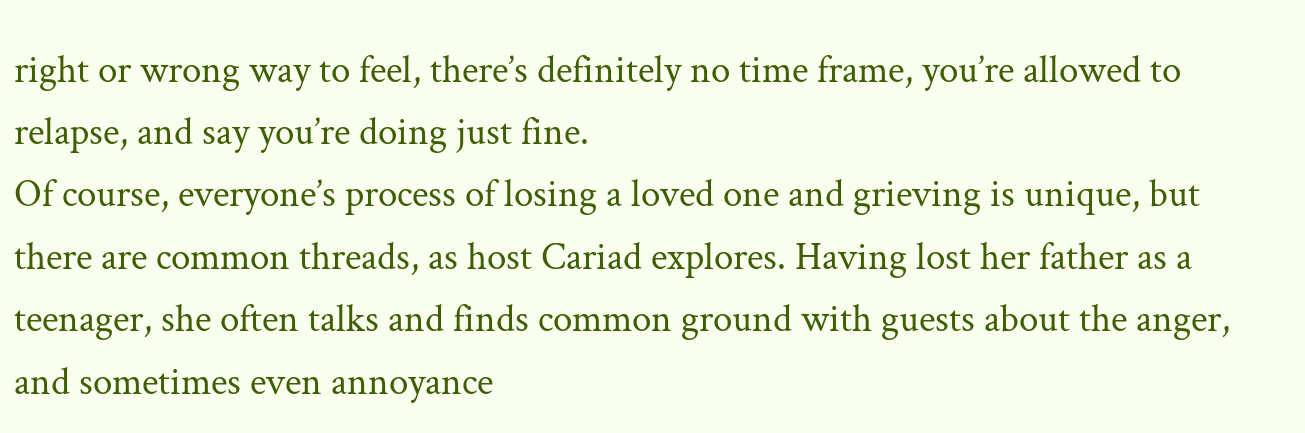right or wrong way to feel, there’s definitely no time frame, you’re allowed to relapse, and say you’re doing just fine.
Of course, everyone’s process of losing a loved one and grieving is unique, but there are common threads, as host Cariad explores. Having lost her father as a teenager, she often talks and finds common ground with guests about the anger, and sometimes even annoyance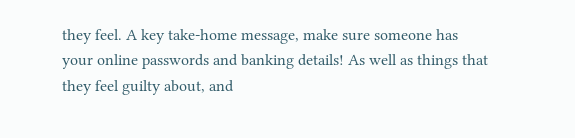they feel. A key take-home message, make sure someone has your online passwords and banking details! As well as things that they feel guilty about, and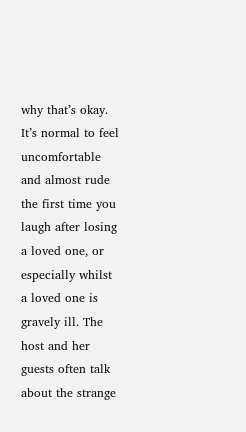why that’s okay. It’s normal to feel uncomfortable and almost rude the first time you laugh after losing a loved one, or especially whilst a loved one is gravely ill. The host and her guests often talk about the strange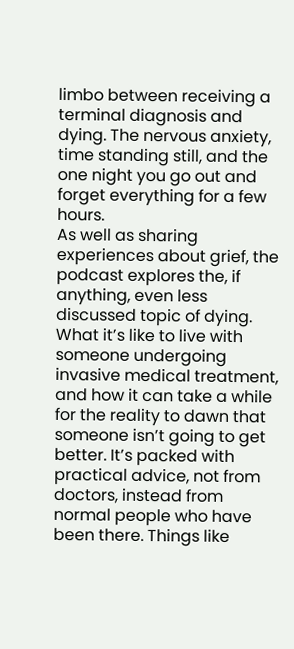limbo between receiving a terminal diagnosis and dying. The nervous anxiety, time standing still, and the one night you go out and forget everything for a few hours.
As well as sharing experiences about grief, the podcast explores the, if anything, even less discussed topic of dying. What it’s like to live with someone undergoing invasive medical treatment, and how it can take a while for the reality to dawn that someone isn’t going to get better. It’s packed with practical advice, not from doctors, instead from normal people who have been there. Things like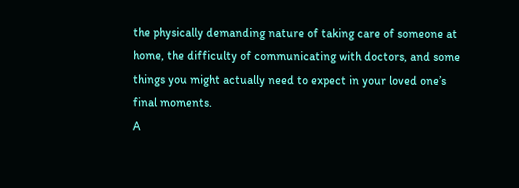the physically demanding nature of taking care of someone at home, the difficulty of communicating with doctors, and some things you might actually need to expect in your loved one’s final moments.
A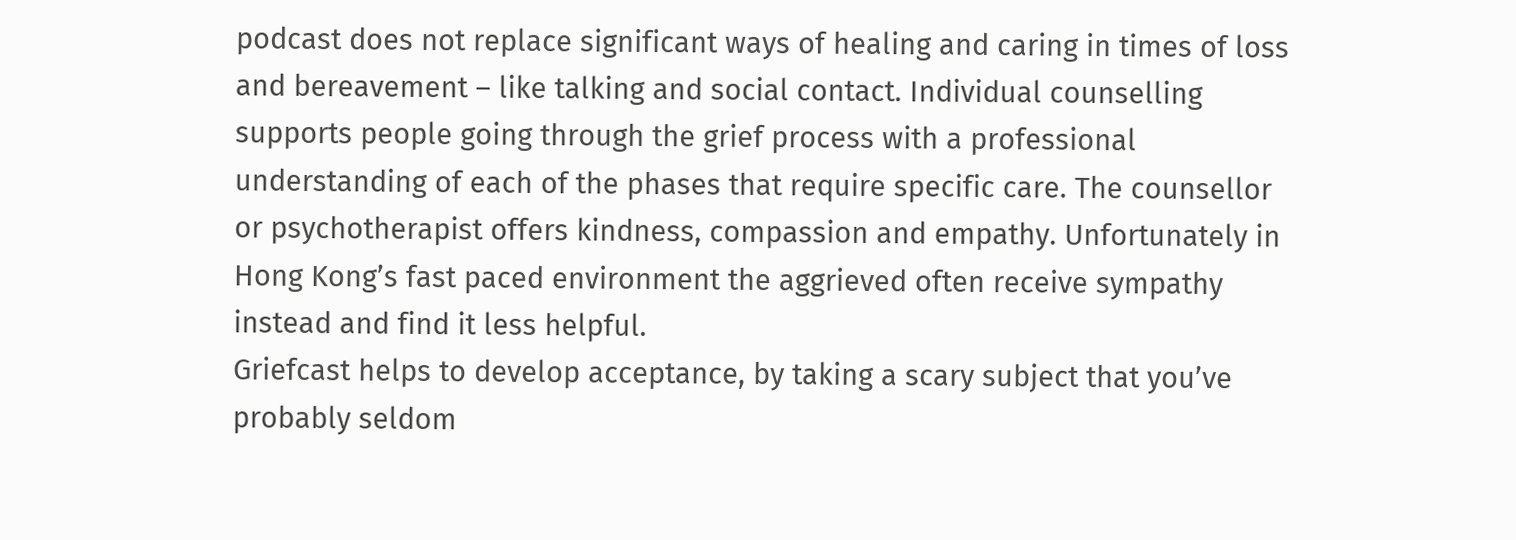podcast does not replace significant ways of healing and caring in times of loss and bereavement – like talking and social contact. Individual counselling supports people going through the grief process with a professional understanding of each of the phases that require specific care. The counsellor or psychotherapist offers kindness, compassion and empathy. Unfortunately in Hong Kong’s fast paced environment the aggrieved often receive sympathy instead and find it less helpful.
Griefcast helps to develop acceptance, by taking a scary subject that you’ve probably seldom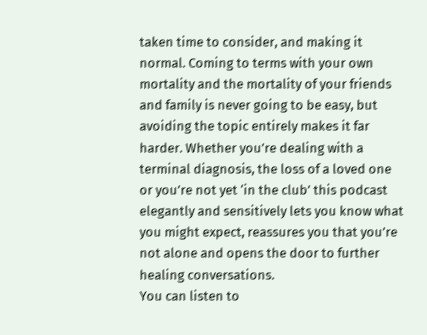taken time to consider, and making it normal. Coming to terms with your own mortality and the mortality of your friends and family is never going to be easy, but avoiding the topic entirely makes it far harder. Whether you’re dealing with a terminal diagnosis, the loss of a loved one or you’re not yet ‘in the club’ this podcast elegantly and sensitively lets you know what you might expect, reassures you that you’re not alone and opens the door to further healing conversations.
You can listen to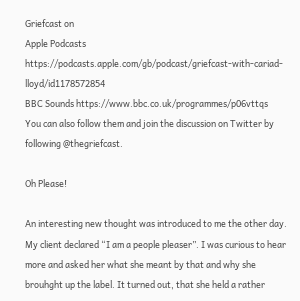Griefcast on
Apple Podcasts https://podcasts.apple.com/gb/podcast/griefcast-with-cariad-lloyd/id1178572854
BBC Sounds https://www.bbc.co.uk/programmes/p06vttqs
You can also follow them and join the discussion on Twitter by following @thegriefcast.

Oh Please!

An interesting new thought was introduced to me the other day. My client declared “I am a people pleaser”. I was curious to hear more and asked her what she meant by that and why she brouhght up the label. It turned out, that she held a rather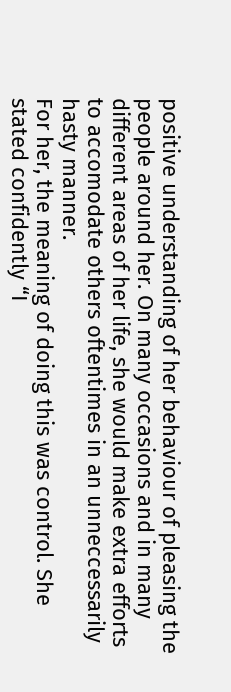positive understanding of her behaviour of pleasing the people around her. On many occasions and in many different areas of her life, she would make extra efforts to accomodate others oftentimes in an unneccessarily hasty manner.
For her, the meaning of doing this was control. She stated confidently “I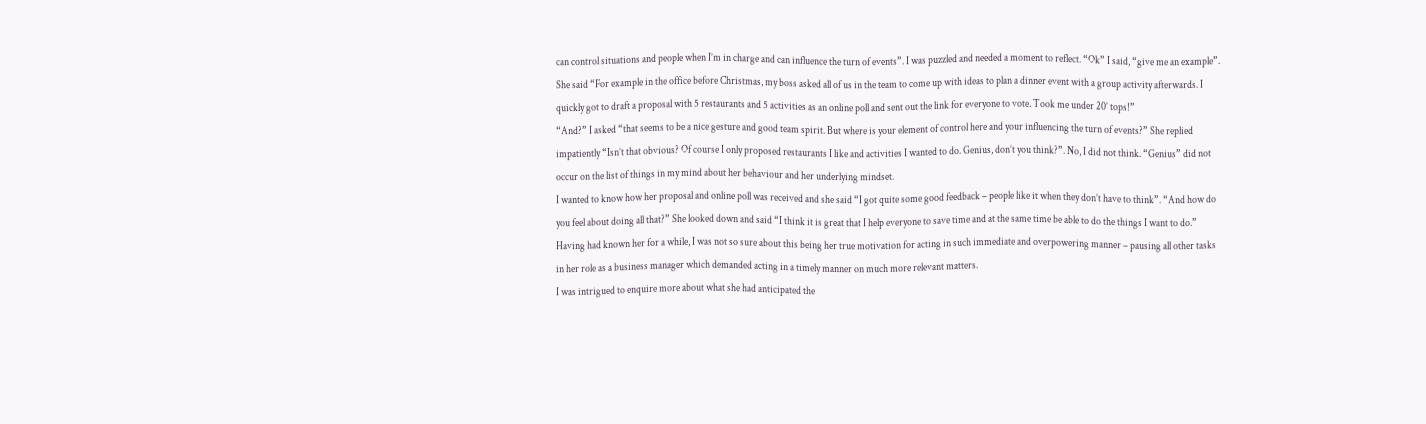can control situations and people when I’m in charge and can influence the turn of events”. I was puzzled and needed a moment to reflect. “Ok” I said, “give me an example”. She said “For example in the office before Christmas, my boss asked all of us in the team to come up with ideas to plan a dinner event with a group activity afterwards. I quickly got to draft a proposal with 5 restaurants and 5 activities as an online poll and sent out the link for everyone to vote. Took me under 20’ tops!”
“And?” I asked “that seems to be a nice gesture and good team spirit. But where is your element of control here and your influencing the turn of events?” She replied impatiently “Isn’t that obvious? Of course I only proposed restaurants I like and activities I wanted to do. Genius, don’t you think?”. No, I did not think. “Genius” did not occur on the list of things in my mind about her behaviour and her underlying mindset.
I wanted to know how her proposal and online poll was received and she said “I got quite some good feedback – people like it when they don’t have to think”. “And how do you feel about doing all that?” She looked down and said “I think it is great that I help everyone to save time and at the same time be able to do the things I want to do.” Having had known her for a while, I was not so sure about this being her true motivation for acting in such immediate and overpowering manner – pausing all other tasks in her role as a business manager which demanded acting in a timely manner on much more relevant matters.
I was intrigued to enquire more about what she had anticipated the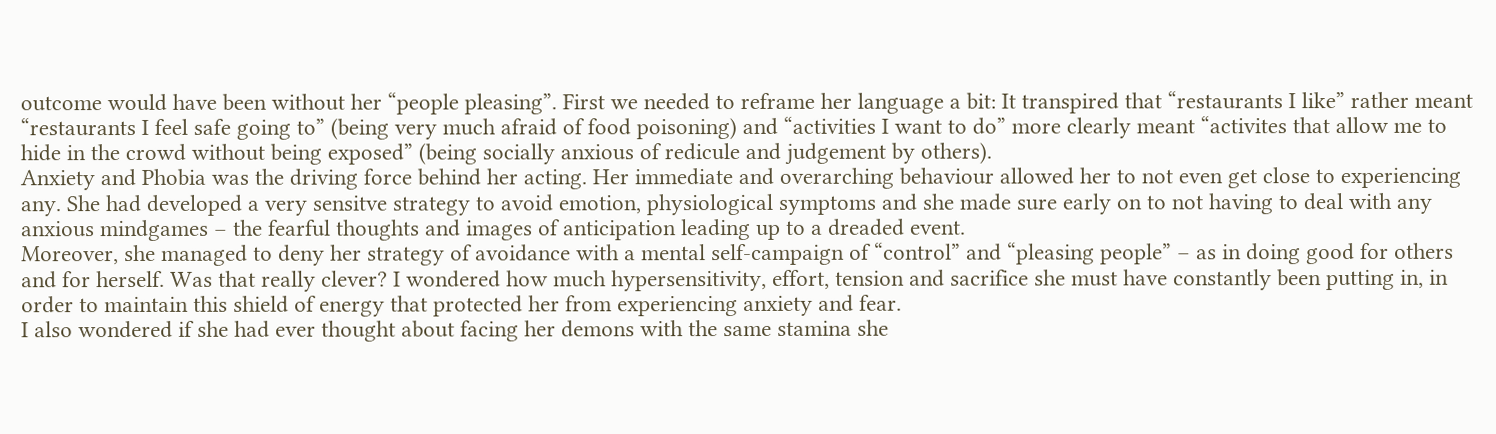outcome would have been without her “people pleasing”. First we needed to reframe her language a bit: It transpired that “restaurants I like” rather meant “restaurants I feel safe going to” (being very much afraid of food poisoning) and “activities I want to do” more clearly meant “activites that allow me to hide in the crowd without being exposed” (being socially anxious of redicule and judgement by others).
Anxiety and Phobia was the driving force behind her acting. Her immediate and overarching behaviour allowed her to not even get close to experiencing any. She had developed a very sensitve strategy to avoid emotion, physiological symptoms and she made sure early on to not having to deal with any anxious mindgames – the fearful thoughts and images of anticipation leading up to a dreaded event.
Moreover, she managed to deny her strategy of avoidance with a mental self-campaign of “control” and “pleasing people” – as in doing good for others and for herself. Was that really clever? I wondered how much hypersensitivity, effort, tension and sacrifice she must have constantly been putting in, in order to maintain this shield of energy that protected her from experiencing anxiety and fear.
I also wondered if she had ever thought about facing her demons with the same stamina she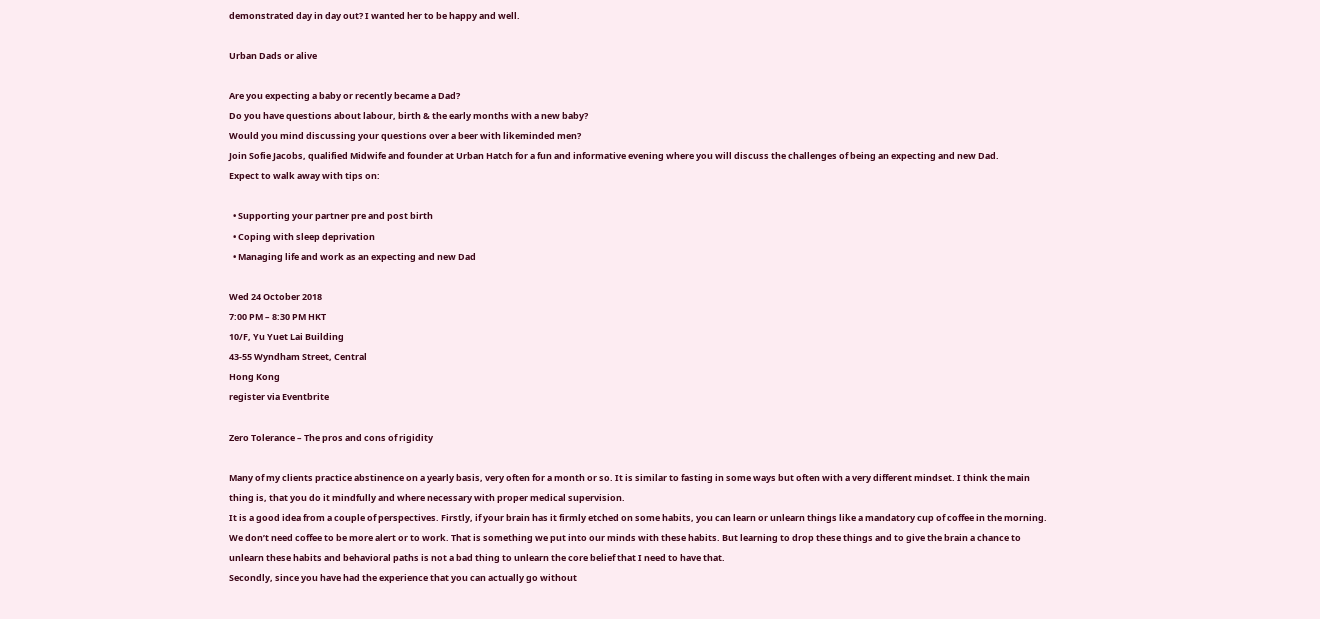demonstrated day in day out? I wanted her to be happy and well.

Urban Dads or alive

Are you expecting a baby or recently became a Dad?
Do you have questions about labour, birth & the early months with a new baby?
Would you mind discussing your questions over a beer with likeminded men?
Join Sofie Jacobs, qualified Midwife and founder at Urban Hatch for a fun and informative evening where you will discuss the challenges of being an expecting and new Dad.
Expect to walk away with tips on:

  • Supporting your partner pre and post birth
  • Coping with sleep deprivation
  • Managing life and work as an expecting and new Dad

Wed 24 October 2018
7:00 PM – 8:30 PM HKT
10/F, Yu Yuet Lai Building
43-55 Wyndham Street, Central
Hong Kong
register via Eventbrite

Zero Tolerance – The pros and cons of rigidity

Many of my clients practice abstinence on a yearly basis, very often for a month or so. It is similar to fasting in some ways but often with a very different mindset. I think the main thing is, that you do it mindfully and where necessary with proper medical supervision.
It is a good idea from a couple of perspectives. Firstly, if your brain has it firmly etched on some habits, you can learn or unlearn things like a mandatory cup of coffee in the morning. We don’t need coffee to be more alert or to work. That is something we put into our minds with these habits. But learning to drop these things and to give the brain a chance to unlearn these habits and behavioral paths is not a bad thing to unlearn the core belief that I need to have that.
Secondly, since you have had the experience that you can actually go without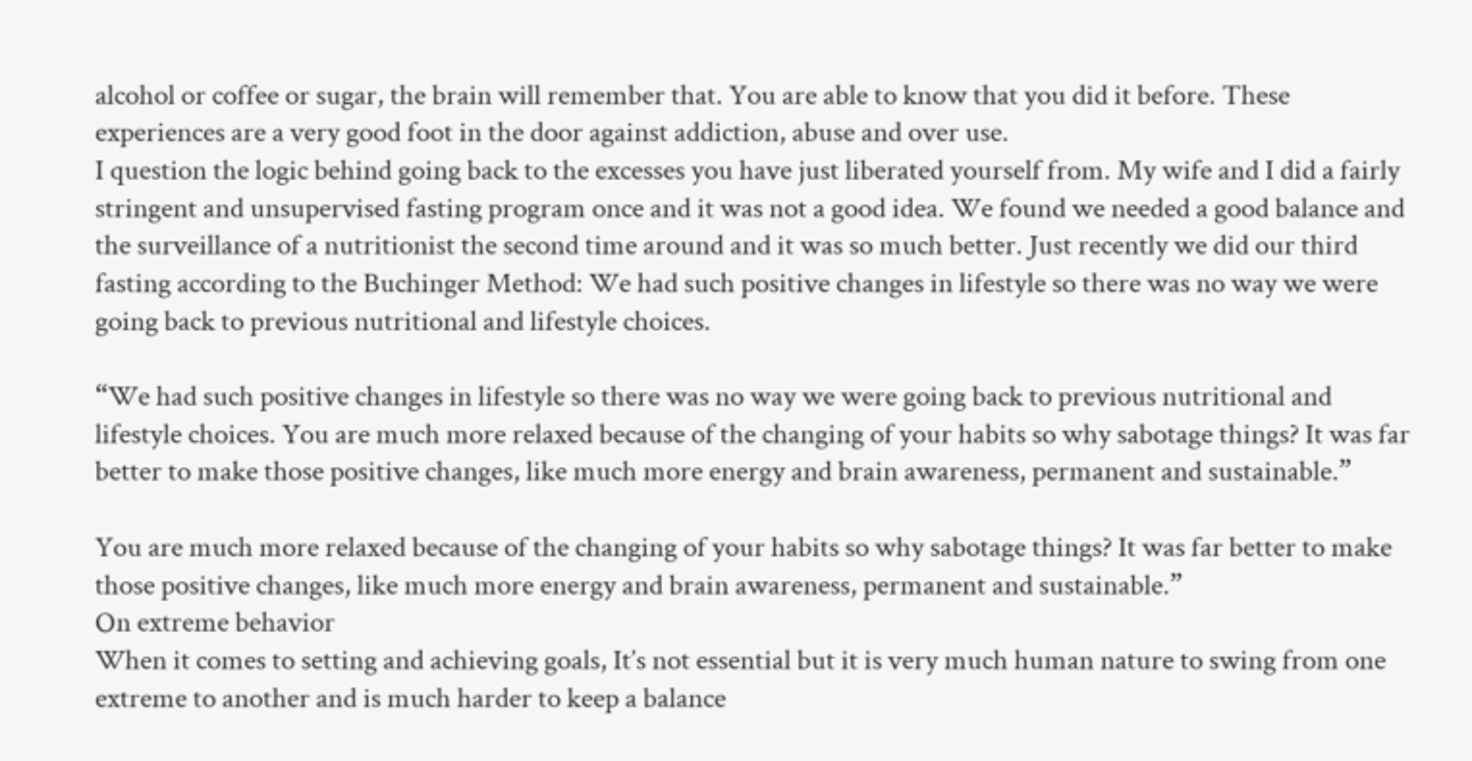alcohol or coffee or sugar, the brain will remember that. You are able to know that you did it before. These experiences are a very good foot in the door against addiction, abuse and over use.
I question the logic behind going back to the excesses you have just liberated yourself from. My wife and I did a fairly stringent and unsupervised fasting program once and it was not a good idea. We found we needed a good balance and the surveillance of a nutritionist the second time around and it was so much better. Just recently we did our third fasting according to the Buchinger Method: We had such positive changes in lifestyle so there was no way we were going back to previous nutritional and lifestyle choices.

“We had such positive changes in lifestyle so there was no way we were going back to previous nutritional and lifestyle choices. You are much more relaxed because of the changing of your habits so why sabotage things? It was far better to make those positive changes, like much more energy and brain awareness, permanent and sustainable.”

You are much more relaxed because of the changing of your habits so why sabotage things? It was far better to make those positive changes, like much more energy and brain awareness, permanent and sustainable.”
On extreme behavior
When it comes to setting and achieving goals, It’s not essential but it is very much human nature to swing from one extreme to another and is much harder to keep a balance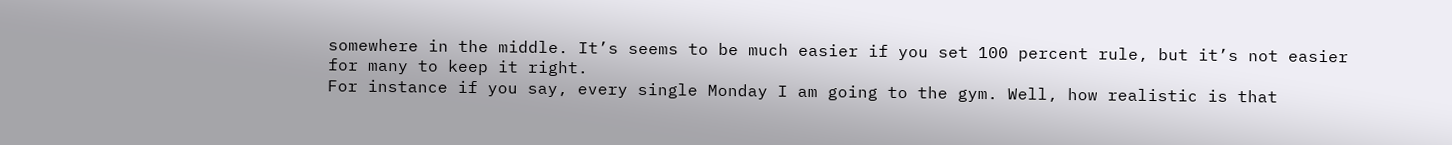somewhere in the middle. It’s seems to be much easier if you set 100 percent rule, but it’s not easier for many to keep it right.
For instance if you say, every single Monday I am going to the gym. Well, how realistic is that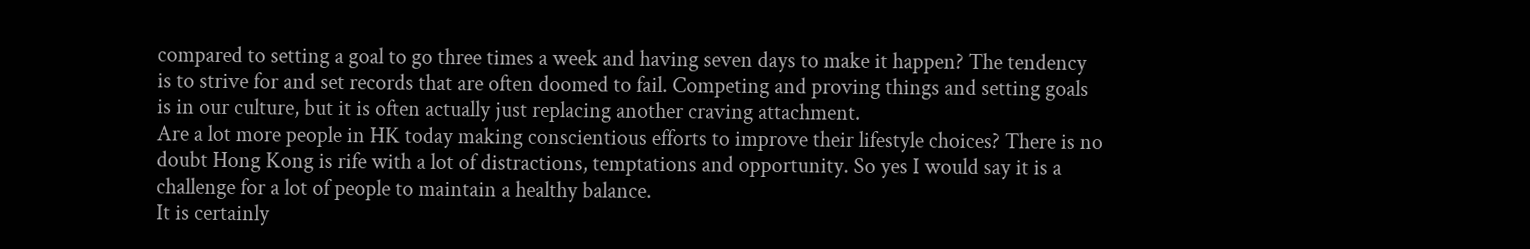compared to setting a goal to go three times a week and having seven days to make it happen? The tendency is to strive for and set records that are often doomed to fail. Competing and proving things and setting goals is in our culture, but it is often actually just replacing another craving attachment.
Are a lot more people in HK today making conscientious efforts to improve their lifestyle choices? There is no doubt Hong Kong is rife with a lot of distractions, temptations and opportunity. So yes I would say it is a challenge for a lot of people to maintain a healthy balance.
It is certainly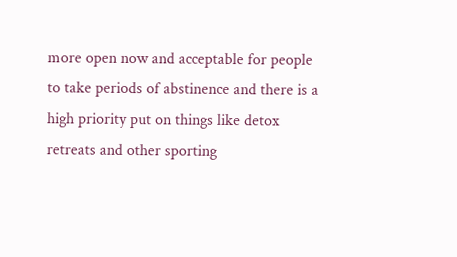more open now and acceptable for people to take periods of abstinence and there is a high priority put on things like detox retreats and other sporting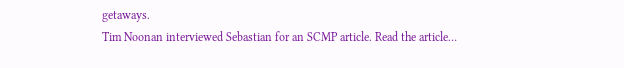getaways.
Tim Noonan interviewed Sebastian for an SCMP article. Read the article…